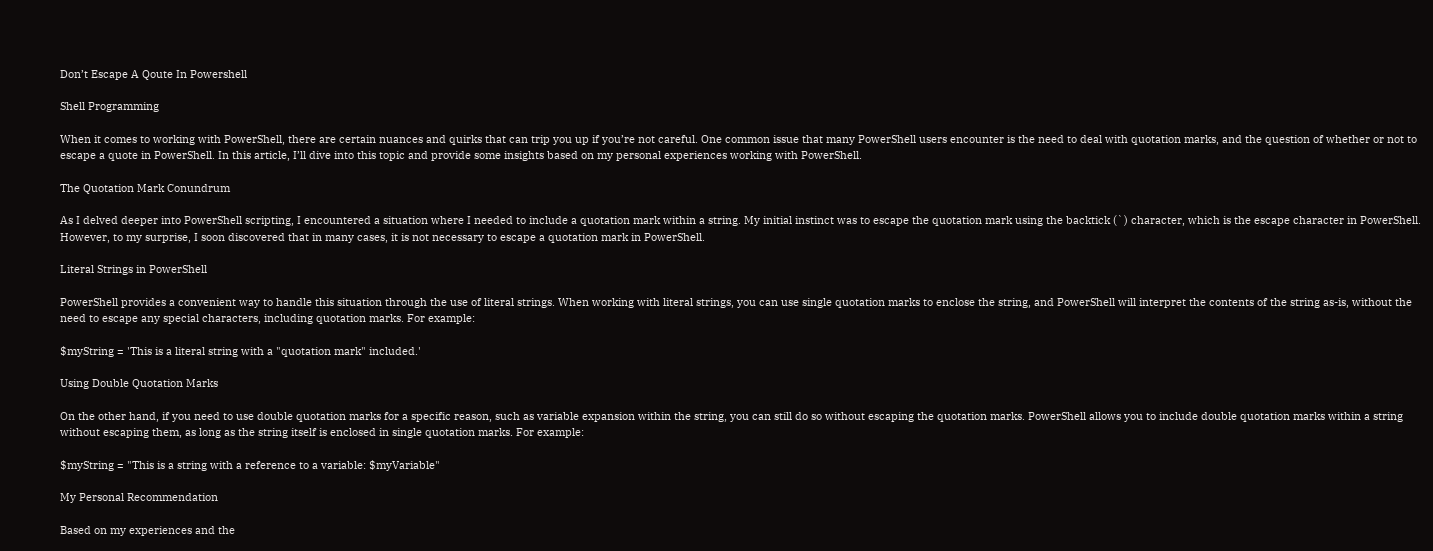Don’t Escape A Qoute In Powershell

Shell Programming

When it comes to working with PowerShell, there are certain nuances and quirks that can trip you up if you’re not careful. One common issue that many PowerShell users encounter is the need to deal with quotation marks, and the question of whether or not to escape a quote in PowerShell. In this article, I’ll dive into this topic and provide some insights based on my personal experiences working with PowerShell.

The Quotation Mark Conundrum

As I delved deeper into PowerShell scripting, I encountered a situation where I needed to include a quotation mark within a string. My initial instinct was to escape the quotation mark using the backtick (`) character, which is the escape character in PowerShell. However, to my surprise, I soon discovered that in many cases, it is not necessary to escape a quotation mark in PowerShell.

Literal Strings in PowerShell

PowerShell provides a convenient way to handle this situation through the use of literal strings. When working with literal strings, you can use single quotation marks to enclose the string, and PowerShell will interpret the contents of the string as-is, without the need to escape any special characters, including quotation marks. For example:

$myString = 'This is a literal string with a "quotation mark" included.'

Using Double Quotation Marks

On the other hand, if you need to use double quotation marks for a specific reason, such as variable expansion within the string, you can still do so without escaping the quotation marks. PowerShell allows you to include double quotation marks within a string without escaping them, as long as the string itself is enclosed in single quotation marks. For example:

$myString = "This is a string with a reference to a variable: $myVariable"

My Personal Recommendation

Based on my experiences and the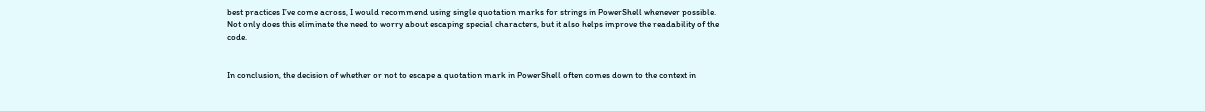best practices I’ve come across, I would recommend using single quotation marks for strings in PowerShell whenever possible. Not only does this eliminate the need to worry about escaping special characters, but it also helps improve the readability of the code.


In conclusion, the decision of whether or not to escape a quotation mark in PowerShell often comes down to the context in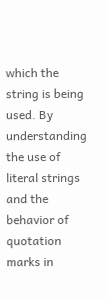which the string is being used. By understanding the use of literal strings and the behavior of quotation marks in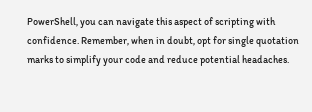PowerShell, you can navigate this aspect of scripting with confidence. Remember, when in doubt, opt for single quotation marks to simplify your code and reduce potential headaches.